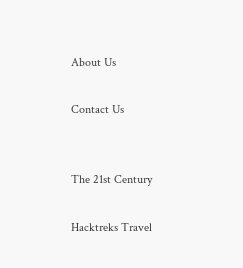About Us

Contact Us


The 21st Century

Hacktreks Travel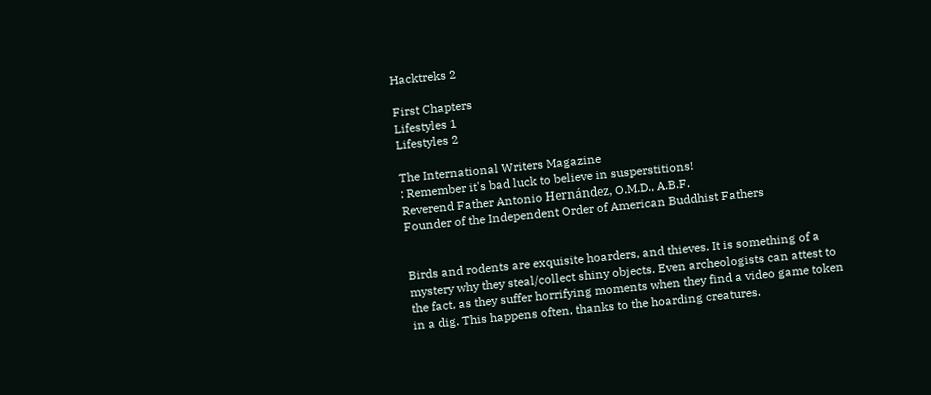Hacktreks 2

First Chapters
Lifestyles 1
Lifestyles 2

The International Writers Magazine
: Remember it's bad luck to believe in susperstitions!
Reverend Father Antonio Hernández, O.M.D., A.B.F.
Founder of the Independent Order of American Buddhist Fathers


Birds and rodents are exquisite hoarders, and thieves. It is something of a mystery why they steal/collect shiny objects. Even archeologists can attest to the fact, as they suffer horrifying moments when they find a video game token in a dig. This happens often, thanks to the hoarding creatures.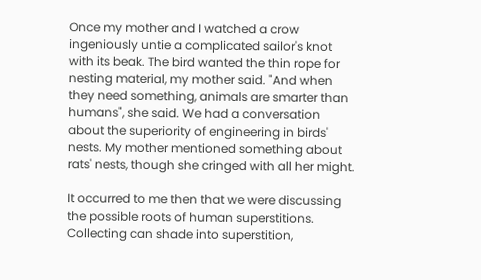Once my mother and I watched a crow ingeniously untie a complicated sailor's knot with its beak. The bird wanted the thin rope for nesting material, my mother said. "And when they need something, animals are smarter than humans", she said. We had a conversation about the superiority of engineering in birds' nests. My mother mentioned something about rats' nests, though she cringed with all her might.

It occurred to me then that we were discussing the possible roots of human superstitions. Collecting can shade into superstition,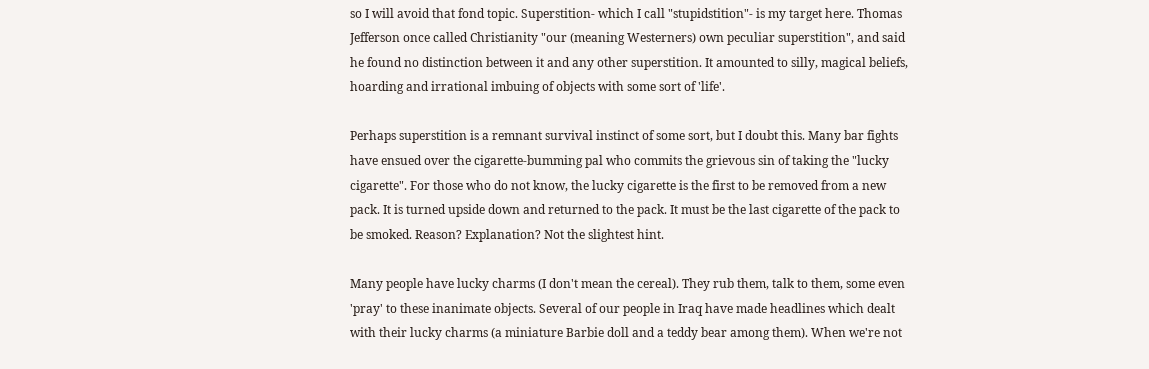so I will avoid that fond topic. Superstition- which I call "stupidstition"- is my target here. Thomas Jefferson once called Christianity "our (meaning Westerners) own peculiar superstition", and said he found no distinction between it and any other superstition. It amounted to silly, magical beliefs, hoarding and irrational imbuing of objects with some sort of 'life'.

Perhaps superstition is a remnant survival instinct of some sort, but I doubt this. Many bar fights have ensued over the cigarette-bumming pal who commits the grievous sin of taking the "lucky cigarette". For those who do not know, the lucky cigarette is the first to be removed from a new pack. It is turned upside down and returned to the pack. It must be the last cigarette of the pack to be smoked. Reason? Explanation? Not the slightest hint.

Many people have lucky charms (I don't mean the cereal). They rub them, talk to them, some even 'pray' to these inanimate objects. Several of our people in Iraq have made headlines which dealt with their lucky charms (a miniature Barbie doll and a teddy bear among them). When we're not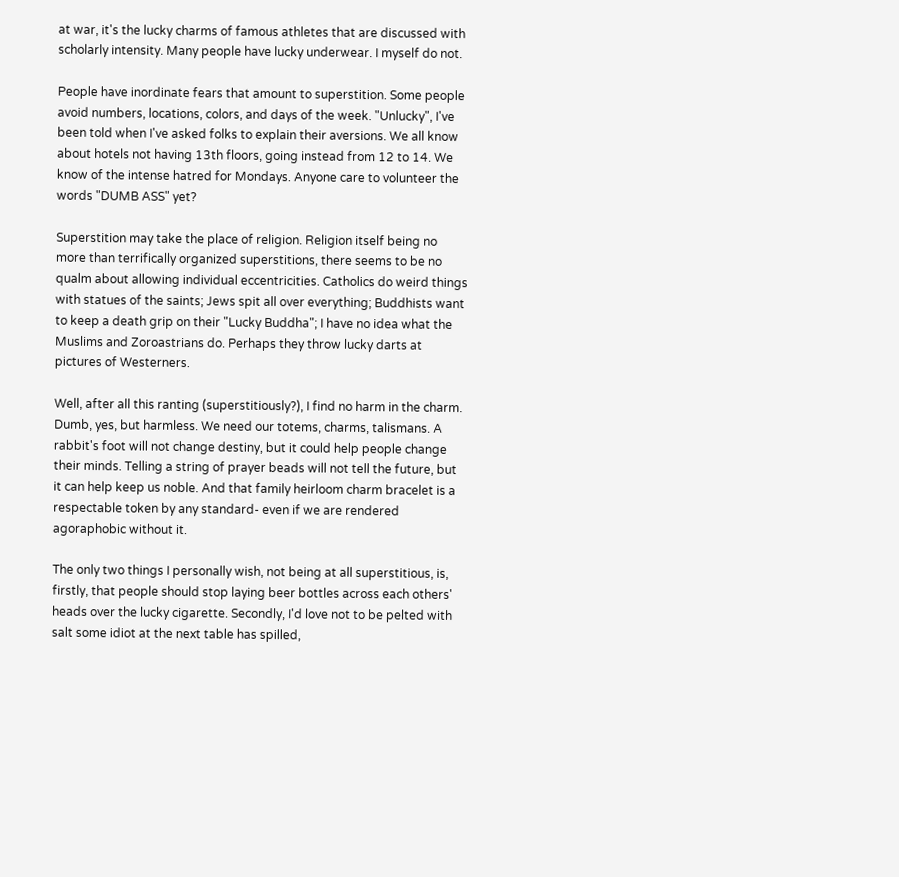at war, it's the lucky charms of famous athletes that are discussed with scholarly intensity. Many people have lucky underwear. I myself do not.

People have inordinate fears that amount to superstition. Some people avoid numbers, locations, colors, and days of the week. "Unlucky", I've been told when I've asked folks to explain their aversions. We all know about hotels not having 13th floors, going instead from 12 to 14. We know of the intense hatred for Mondays. Anyone care to volunteer the words "DUMB ASS" yet?

Superstition may take the place of religion. Religion itself being no more than terrifically organized superstitions, there seems to be no qualm about allowing individual eccentricities. Catholics do weird things with statues of the saints; Jews spit all over everything; Buddhists want to keep a death grip on their "Lucky Buddha"; I have no idea what the Muslims and Zoroastrians do. Perhaps they throw lucky darts at pictures of Westerners.

Well, after all this ranting (superstitiously?), I find no harm in the charm. Dumb, yes, but harmless. We need our totems, charms, talismans. A rabbit's foot will not change destiny, but it could help people change their minds. Telling a string of prayer beads will not tell the future, but it can help keep us noble. And that family heirloom charm bracelet is a respectable token by any standard- even if we are rendered agoraphobic without it.

The only two things I personally wish, not being at all superstitious, is, firstly, that people should stop laying beer bottles across each others' heads over the lucky cigarette. Secondly, I'd love not to be pelted with salt some idiot at the next table has spilled,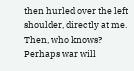then hurled over the left shoulder, directly at me. Then, who knows? Perhaps war will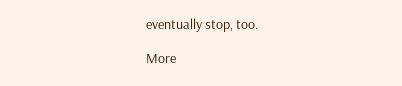eventually stop, too.

More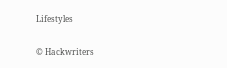Lifestyles


© Hackwriters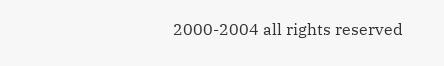2000-2004 all rights reserved